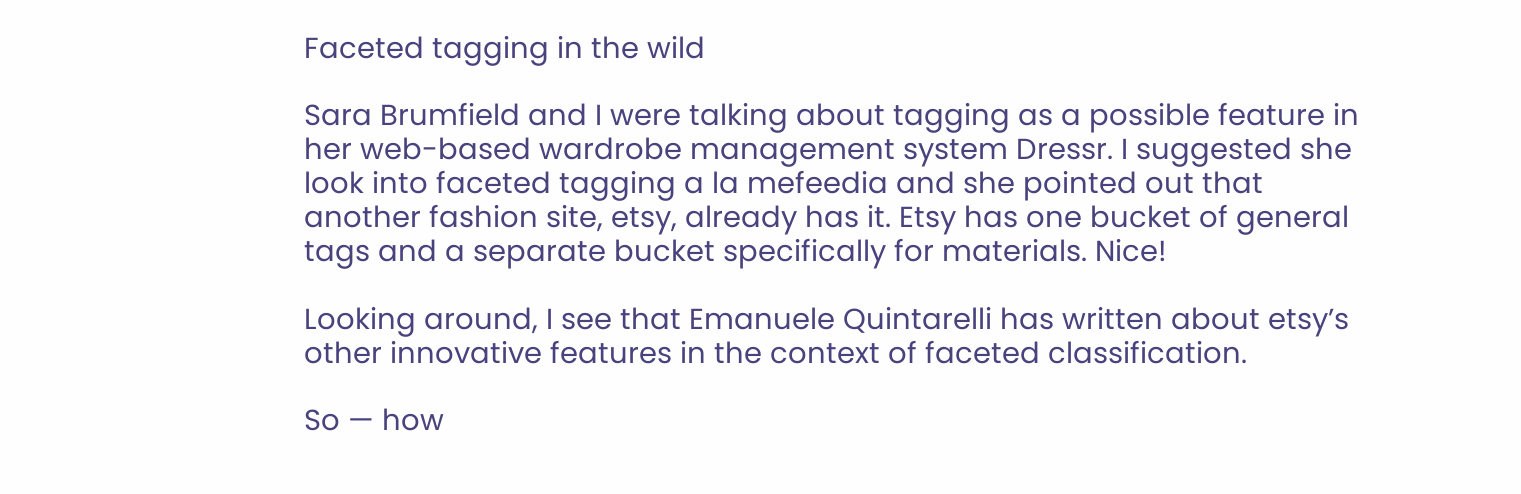Faceted tagging in the wild

Sara Brumfield and I were talking about tagging as a possible feature in her web-based wardrobe management system Dressr. I suggested she look into faceted tagging a la mefeedia and she pointed out that another fashion site, etsy, already has it. Etsy has one bucket of general tags and a separate bucket specifically for materials. Nice!

Looking around, I see that Emanuele Quintarelli has written about etsy’s other innovative features in the context of faceted classification.

So — how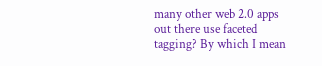many other web 2.0 apps out there use faceted tagging? By which I mean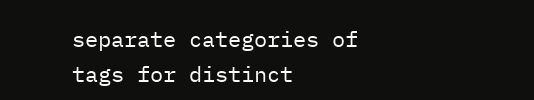separate categories of tags for distinct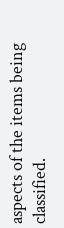aspects of the items being classified.